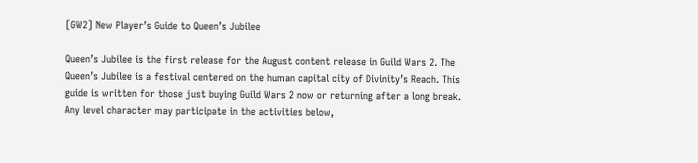[GW2] New Player’s Guide to Queen’s Jubilee

Queen’s Jubilee is the first release for the August content release in Guild Wars 2. The Queen’s Jubilee is a festival centered on the human capital city of Divinity’s Reach. This guide is written for those just buying Guild Wars 2 now or returning after a long break. Any level character may participate in the activities below,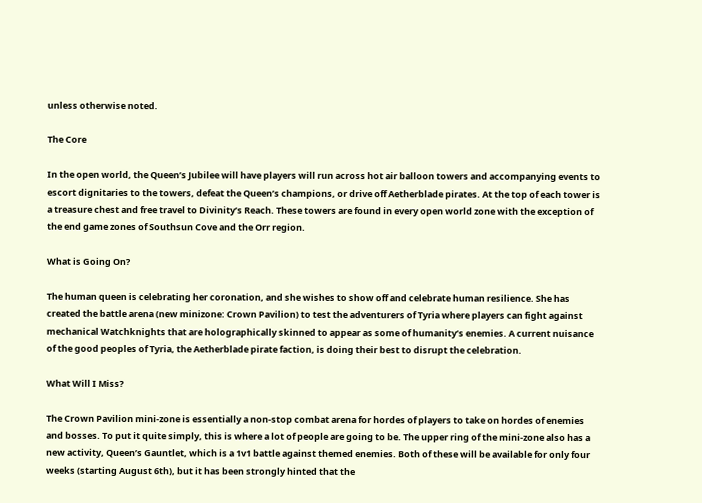unless otherwise noted.

The Core

In the open world, the Queen’s Jubilee will have players will run across hot air balloon towers and accompanying events to escort dignitaries to the towers, defeat the Queen’s champions, or drive off Aetherblade pirates. At the top of each tower is a treasure chest and free travel to Divinity’s Reach. These towers are found in every open world zone with the exception of the end game zones of Southsun Cove and the Orr region.

What is Going On?

The human queen is celebrating her coronation, and she wishes to show off and celebrate human resilience. She has created the battle arena (new minizone: Crown Pavilion) to test the adventurers of Tyria where players can fight against mechanical Watchknights that are holographically skinned to appear as some of humanity’s enemies. A current nuisance of the good peoples of Tyria, the Aetherblade pirate faction, is doing their best to disrupt the celebration.

What Will I Miss?

The Crown Pavilion mini-zone is essentially a non-stop combat arena for hordes of players to take on hordes of enemies and bosses. To put it quite simply, this is where a lot of people are going to be. The upper ring of the mini-zone also has a new activity, Queen’s Gauntlet, which is a 1v1 battle against themed enemies. Both of these will be available for only four weeks (starting August 6th), but it has been strongly hinted that the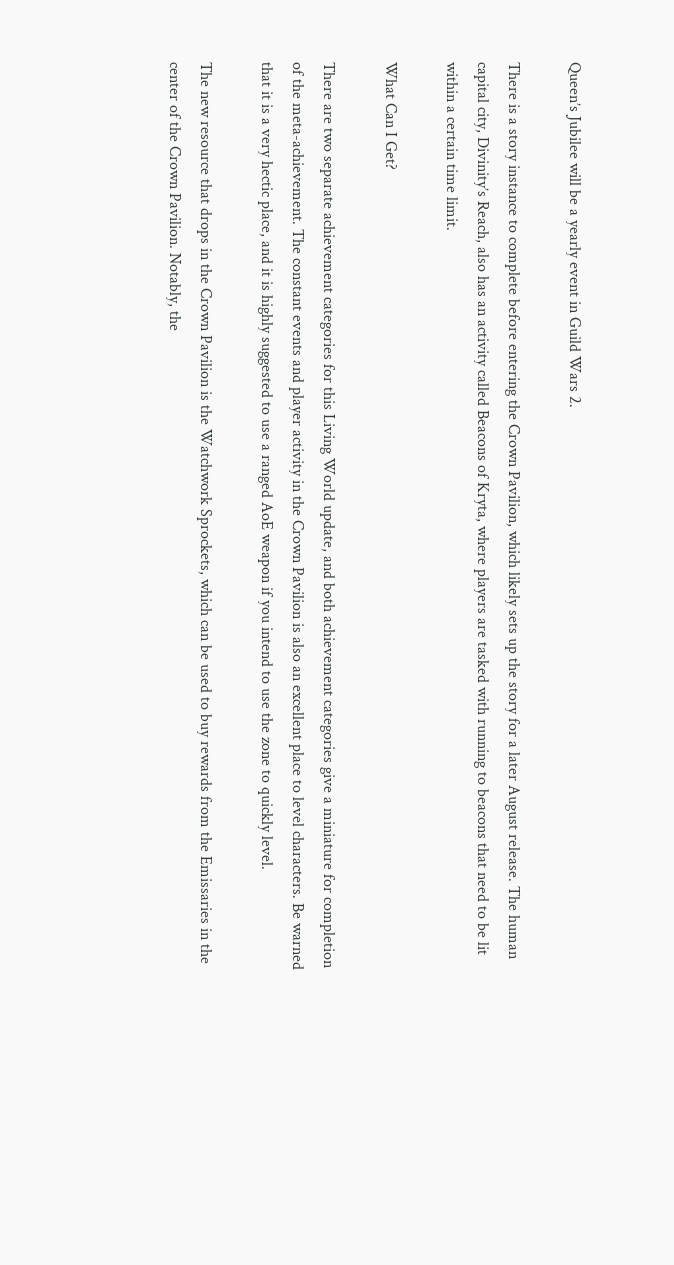Queen’s Jubilee will be a yearly event in Guild Wars 2.

There is a story instance to complete before entering the Crown Pavilion, which likely sets up the story for a later August release. The human capital city, Divinity’s Reach, also has an activity called Beacons of Kryta, where players are tasked with running to beacons that need to be lit within a certain time limit.

What Can I Get?

There are two separate achievement categories for this Living World update, and both achievement categories give a miniature for completion of the meta-achievement. The constant events and player activity in the Crown Pavilion is also an excellent place to level characters. Be warned that it is a very hectic place, and it is highly suggested to use a ranged AoE weapon if you intend to use the zone to quickly level.

The new resource that drops in the Crown Pavilion is the Watchwork Sprockets, which can be used to buy rewards from the Emissaries in the center of the Crown Pavilion. Notably, the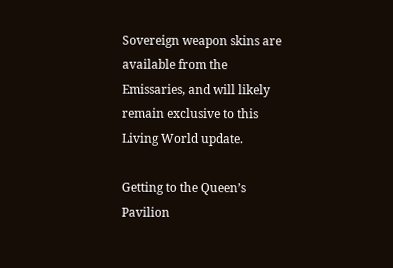Sovereign weapon skins are available from the Emissaries, and will likely remain exclusive to this Living World update.

Getting to the Queen’s Pavilion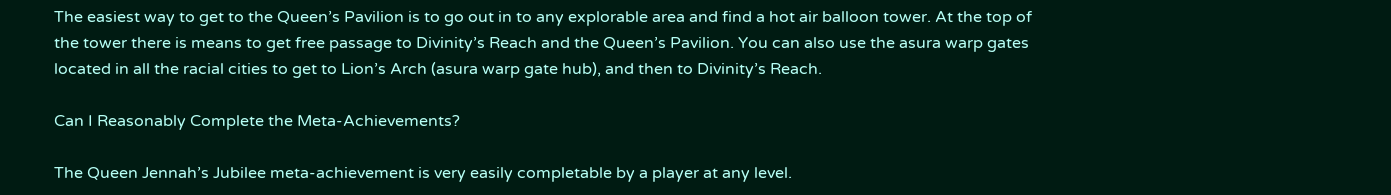The easiest way to get to the Queen’s Pavilion is to go out in to any explorable area and find a hot air balloon tower. At the top of the tower there is means to get free passage to Divinity’s Reach and the Queen’s Pavilion. You can also use the asura warp gates located in all the racial cities to get to Lion’s Arch (asura warp gate hub), and then to Divinity’s Reach.

Can I Reasonably Complete the Meta-Achievements?

The Queen Jennah’s Jubilee meta-achievement is very easily completable by a player at any level.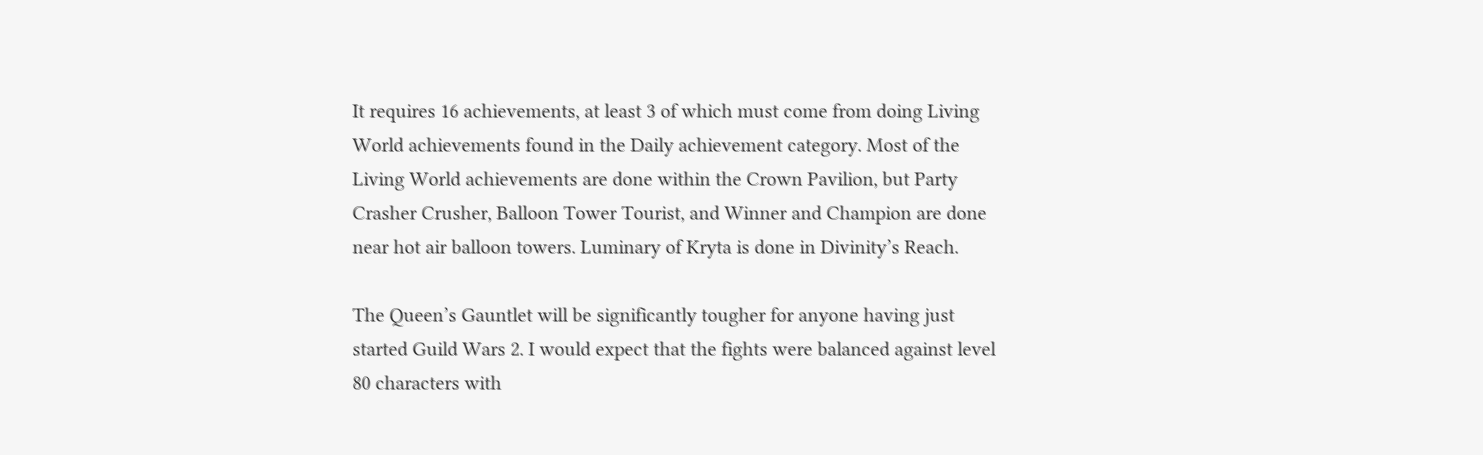It requires 16 achievements, at least 3 of which must come from doing Living World achievements found in the Daily achievement category. Most of the Living World achievements are done within the Crown Pavilion, but Party Crasher Crusher, Balloon Tower Tourist, and Winner and Champion are done near hot air balloon towers. Luminary of Kryta is done in Divinity’s Reach.

The Queen’s Gauntlet will be significantly tougher for anyone having just started Guild Wars 2. I would expect that the fights were balanced against level 80 characters with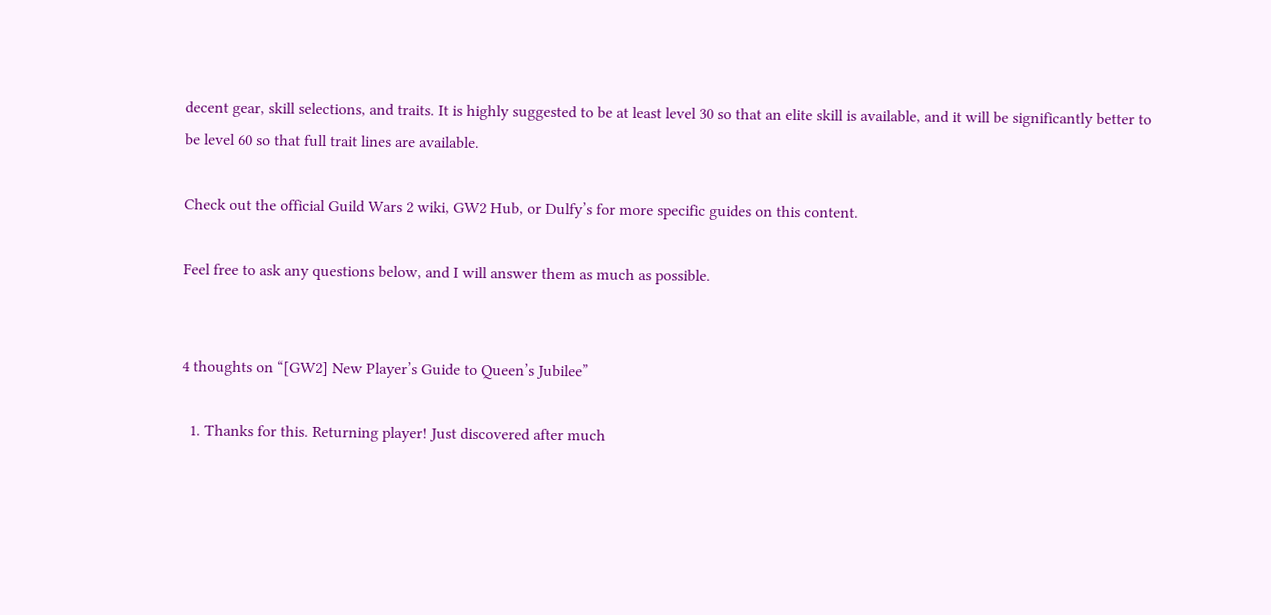decent gear, skill selections, and traits. It is highly suggested to be at least level 30 so that an elite skill is available, and it will be significantly better to be level 60 so that full trait lines are available.

Check out the official Guild Wars 2 wiki, GW2 Hub, or Dulfy’s for more specific guides on this content.

Feel free to ask any questions below, and I will answer them as much as possible.


4 thoughts on “[GW2] New Player’s Guide to Queen’s Jubilee”

  1. Thanks for this. Returning player! Just discovered after much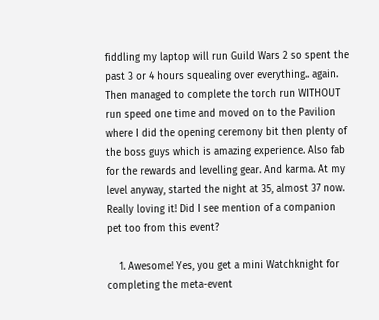fiddling my laptop will run Guild Wars 2 so spent the past 3 or 4 hours squealing over everything.. again. Then managed to complete the torch run WITHOUT run speed one time and moved on to the Pavilion where I did the opening ceremony bit then plenty of the boss guys which is amazing experience. Also fab for the rewards and levelling gear. And karma. At my level anyway, started the night at 35, almost 37 now. Really loving it! Did I see mention of a companion pet too from this event?

    1. Awesome! Yes, you get a mini Watchknight for completing the meta-event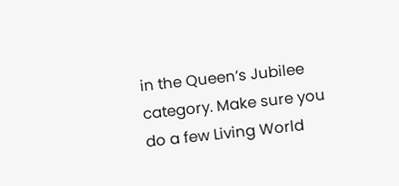in the Queen’s Jubilee category. Make sure you do a few Living World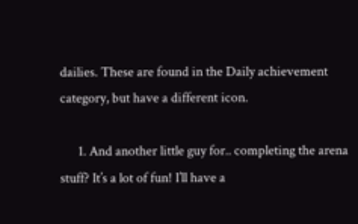dailies. These are found in the Daily achievement category, but have a different icon.

      1. And another little guy for.. completing the arena stuff? It’s a lot of fun! I’ll have a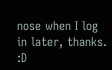nose when I log in later, thanks. :D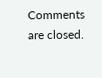Comments are closed.